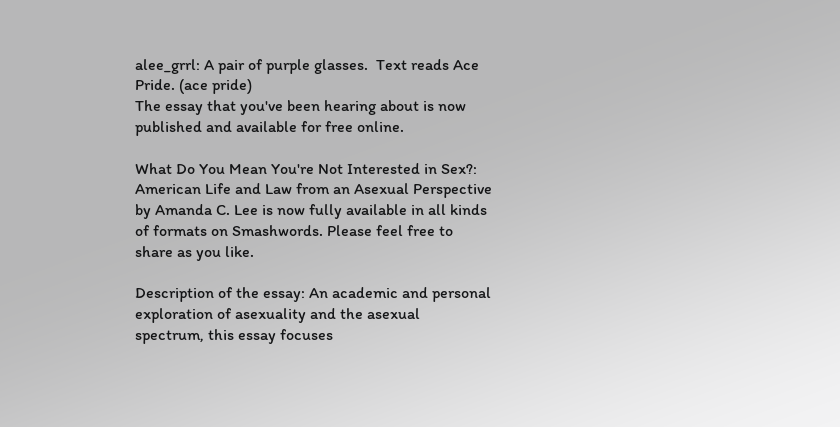alee_grrl: A pair of purple glasses.  Text reads Ace Pride. (ace pride)
The essay that you've been hearing about is now published and available for free online.

What Do You Mean You're Not Interested in Sex?: American Life and Law from an Asexual Perspective by Amanda C. Lee is now fully available in all kinds of formats on Smashwords. Please feel free to share as you like.

Description of the essay: An academic and personal exploration of asexuality and the asexual spectrum, this essay focuses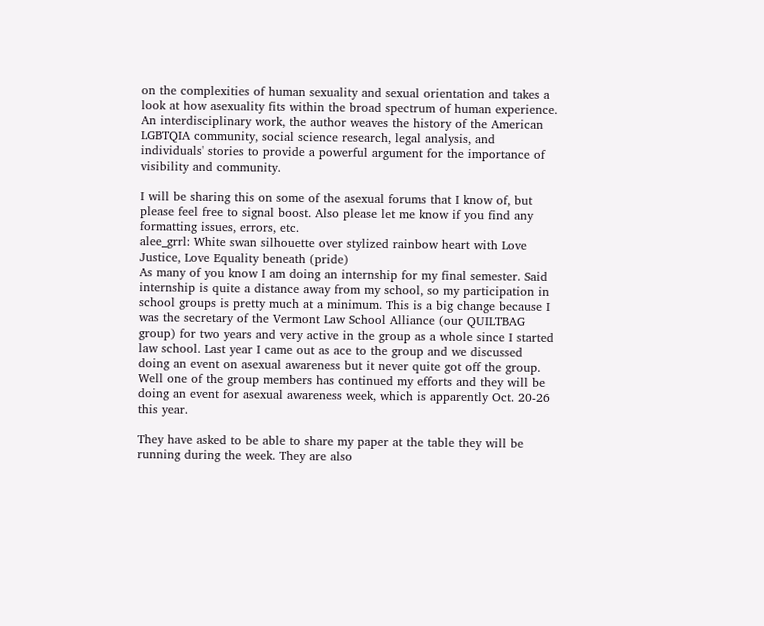on the complexities of human sexuality and sexual orientation and takes a look at how asexuality fits within the broad spectrum of human experience. An interdisciplinary work, the author weaves the history of the American LGBTQIA community, social science research, legal analysis, and individuals' stories to provide a powerful argument for the importance of visibility and community.

I will be sharing this on some of the asexual forums that I know of, but please feel free to signal boost. Also please let me know if you find any formatting issues, errors, etc.
alee_grrl: White swan silhouette over stylized rainbow heart with Love Justice, Love Equality beneath (pride)
As many of you know I am doing an internship for my final semester. Said internship is quite a distance away from my school, so my participation in school groups is pretty much at a minimum. This is a big change because I was the secretary of the Vermont Law School Alliance (our QUILTBAG group) for two years and very active in the group as a whole since I started law school. Last year I came out as ace to the group and we discussed doing an event on asexual awareness but it never quite got off the group. Well one of the group members has continued my efforts and they will be doing an event for asexual awareness week, which is apparently Oct. 20-26 this year.

They have asked to be able to share my paper at the table they will be running during the week. They are also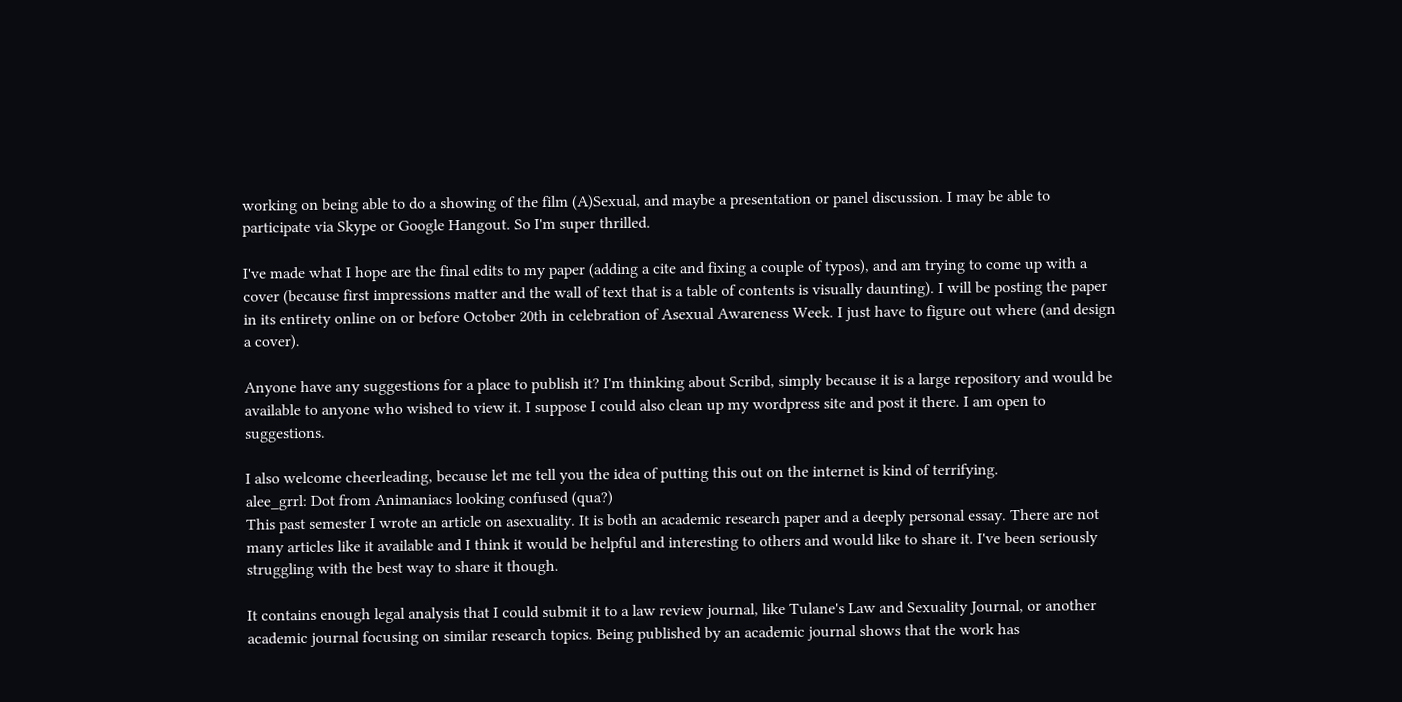working on being able to do a showing of the film (A)Sexual, and maybe a presentation or panel discussion. I may be able to participate via Skype or Google Hangout. So I'm super thrilled.

I've made what I hope are the final edits to my paper (adding a cite and fixing a couple of typos), and am trying to come up with a cover (because first impressions matter and the wall of text that is a table of contents is visually daunting). I will be posting the paper in its entirety online on or before October 20th in celebration of Asexual Awareness Week. I just have to figure out where (and design a cover).

Anyone have any suggestions for a place to publish it? I'm thinking about Scribd, simply because it is a large repository and would be available to anyone who wished to view it. I suppose I could also clean up my wordpress site and post it there. I am open to suggestions.

I also welcome cheerleading, because let me tell you the idea of putting this out on the internet is kind of terrifying.
alee_grrl: Dot from Animaniacs looking confused (qua?)
This past semester I wrote an article on asexuality. It is both an academic research paper and a deeply personal essay. There are not many articles like it available and I think it would be helpful and interesting to others and would like to share it. I've been seriously struggling with the best way to share it though.

It contains enough legal analysis that I could submit it to a law review journal, like Tulane's Law and Sexuality Journal, or another academic journal focusing on similar research topics. Being published by an academic journal shows that the work has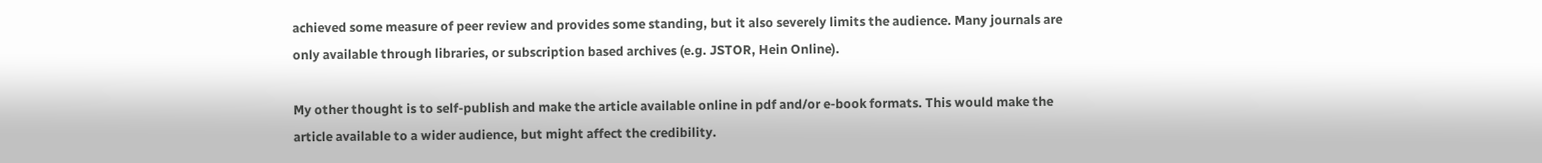achieved some measure of peer review and provides some standing, but it also severely limits the audience. Many journals are only available through libraries, or subscription based archives (e.g. JSTOR, Hein Online).

My other thought is to self-publish and make the article available online in pdf and/or e-book formats. This would make the article available to a wider audience, but might affect the credibility.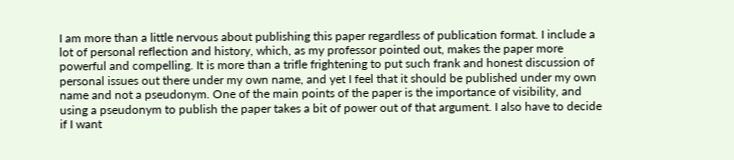I am more than a little nervous about publishing this paper regardless of publication format. I include a lot of personal reflection and history, which, as my professor pointed out, makes the paper more powerful and compelling. It is more than a trifle frightening to put such frank and honest discussion of personal issues out there under my own name, and yet I feel that it should be published under my own name and not a pseudonym. One of the main points of the paper is the importance of visibility, and using a pseudonym to publish the paper takes a bit of power out of that argument. I also have to decide if I want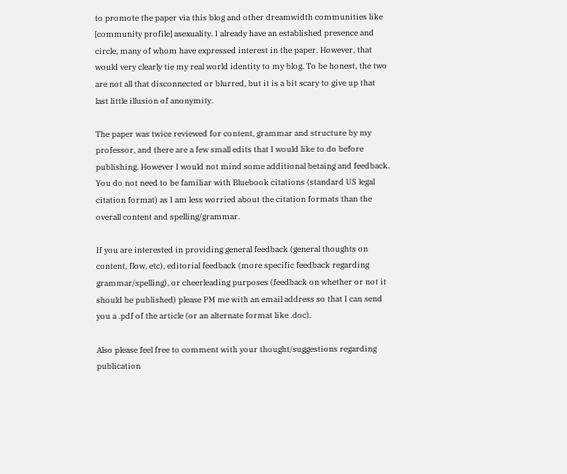to promote the paper via this blog and other dreamwidth communities like [community profile] asexuality. I already have an established presence and circle, many of whom have expressed interest in the paper. However, that would very clearly tie my real world identity to my blog. To be honest, the two are not all that disconnected or blurred, but it is a bit scary to give up that last little illusion of anonymity.

The paper was twice reviewed for content, grammar and structure by my professor, and there are a few small edits that I would like to do before publishing. However I would not mind some additional betaing and feedback. You do not need to be familiar with Bluebook citations (standard US legal citation format) as I am less worried about the citation formats than the overall content and spelling/grammar.

If you are interested in providing general feedback (general thoughts on content, flow, etc), editorial feedback (more specific feedback regarding grammar/spelling), or cheerleading purposes (feedback on whether or not it should be published) please PM me with an email address so that I can send you a .pdf of the article (or an alternate format like .doc).

Also please feel free to comment with your thought/suggestions regarding publication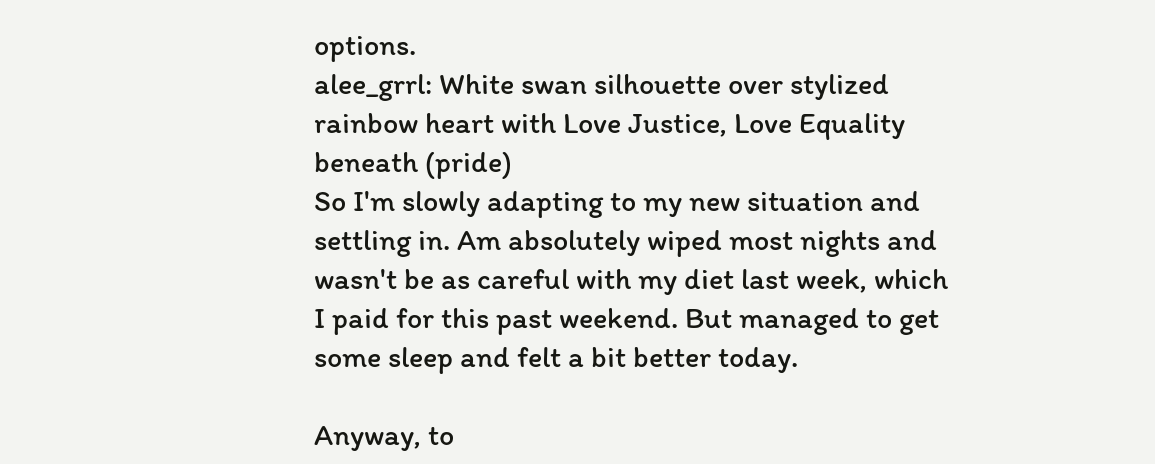options.
alee_grrl: White swan silhouette over stylized rainbow heart with Love Justice, Love Equality beneath (pride)
So I'm slowly adapting to my new situation and settling in. Am absolutely wiped most nights and wasn't be as careful with my diet last week, which I paid for this past weekend. But managed to get some sleep and felt a bit better today.

Anyway, to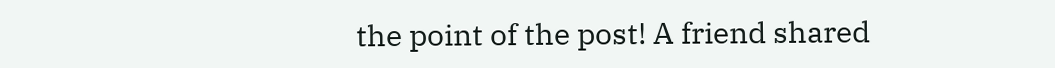the point of the post! A friend shared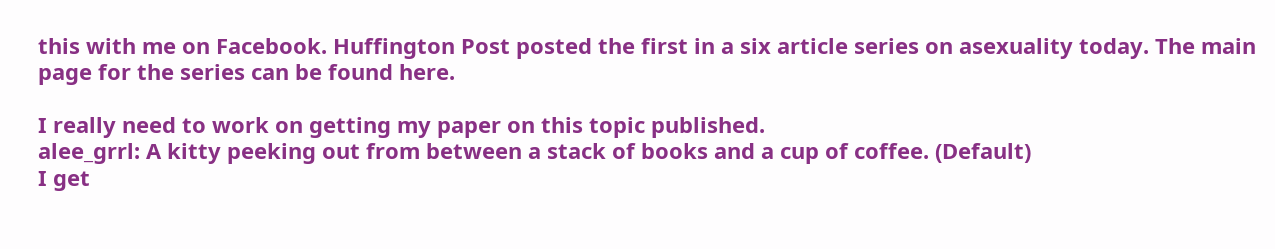this with me on Facebook. Huffington Post posted the first in a six article series on asexuality today. The main page for the series can be found here.

I really need to work on getting my paper on this topic published.
alee_grrl: A kitty peeking out from between a stack of books and a cup of coffee. (Default)
I get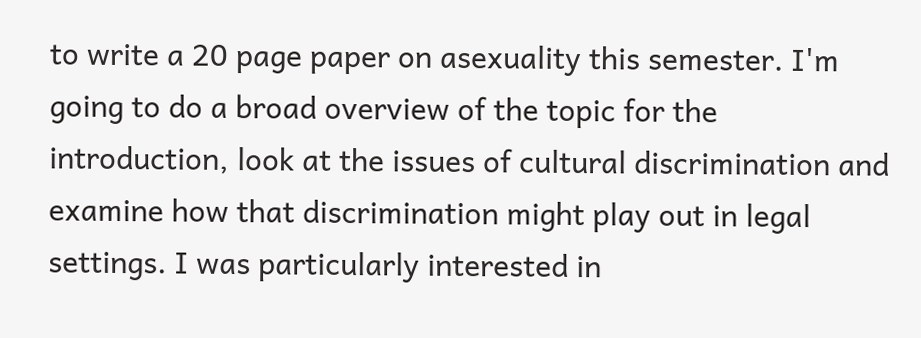to write a 20 page paper on asexuality this semester. I'm going to do a broad overview of the topic for the introduction, look at the issues of cultural discrimination and examine how that discrimination might play out in legal settings. I was particularly interested in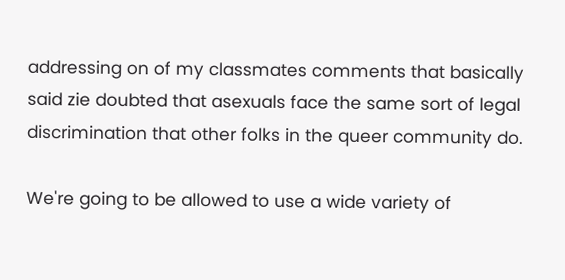addressing on of my classmates comments that basically said zie doubted that asexuals face the same sort of legal discrimination that other folks in the queer community do.

We're going to be allowed to use a wide variety of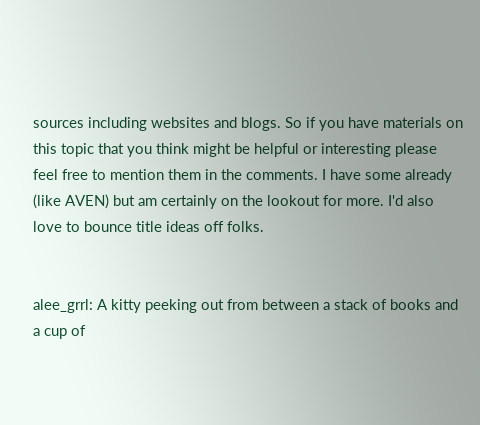sources including websites and blogs. So if you have materials on this topic that you think might be helpful or interesting please feel free to mention them in the comments. I have some already (like AVEN) but am certainly on the lookout for more. I'd also love to bounce title ideas off folks.


alee_grrl: A kitty peeking out from between a stack of books and a cup of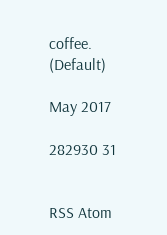coffee. (Default)

May 2017

282930 31


RSS Atom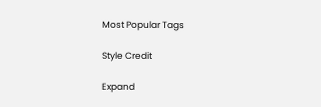Most Popular Tags

Style Credit

Expand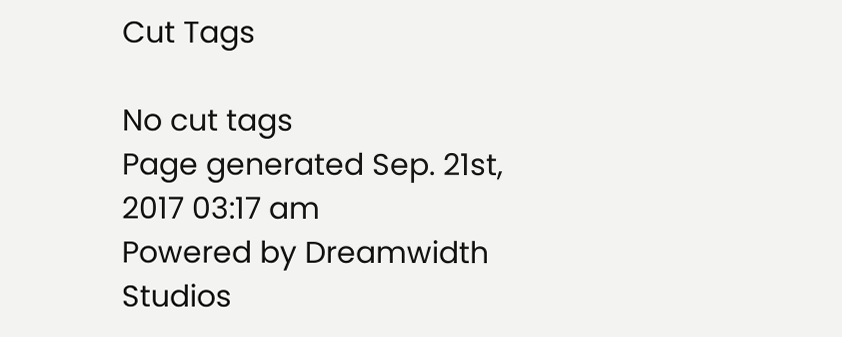Cut Tags

No cut tags
Page generated Sep. 21st, 2017 03:17 am
Powered by Dreamwidth Studios